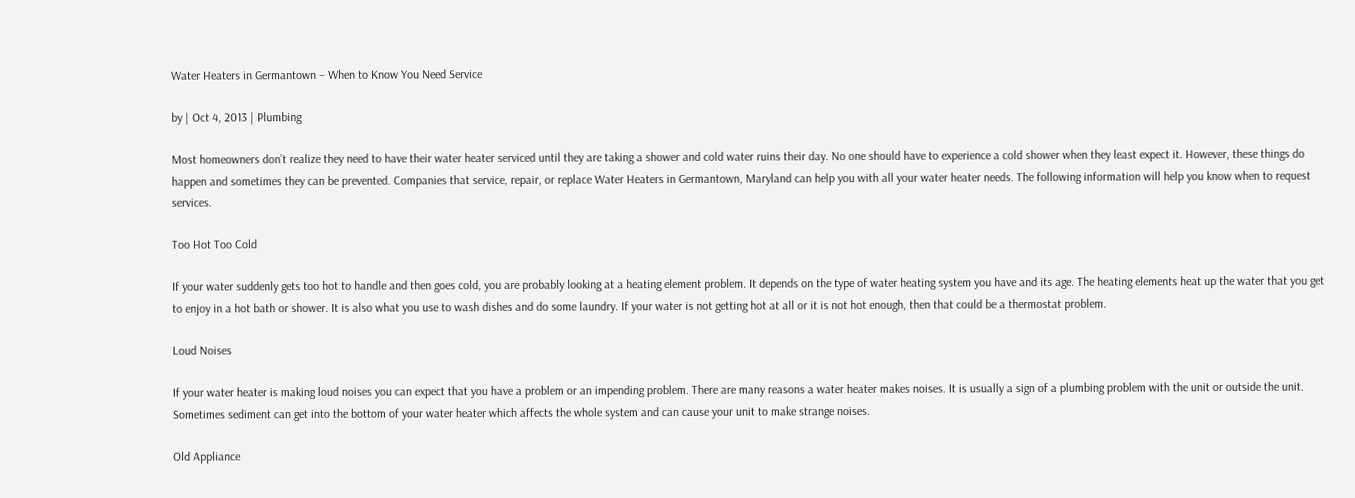Water Heaters in Germantown – When to Know You Need Service

by | Oct 4, 2013 | Plumbing

Most homeowners don’t realize they need to have their water heater serviced until they are taking a shower and cold water ruins their day. No one should have to experience a cold shower when they least expect it. However, these things do happen and sometimes they can be prevented. Companies that service, repair, or replace Water Heaters in Germantown, Maryland can help you with all your water heater needs. The following information will help you know when to request services.

Too Hot Too Cold

If your water suddenly gets too hot to handle and then goes cold, you are probably looking at a heating element problem. It depends on the type of water heating system you have and its age. The heating elements heat up the water that you get to enjoy in a hot bath or shower. It is also what you use to wash dishes and do some laundry. If your water is not getting hot at all or it is not hot enough, then that could be a thermostat problem.

Loud Noises

If your water heater is making loud noises you can expect that you have a problem or an impending problem. There are many reasons a water heater makes noises. It is usually a sign of a plumbing problem with the unit or outside the unit. Sometimes sediment can get into the bottom of your water heater which affects the whole system and can cause your unit to make strange noises.

Old Appliance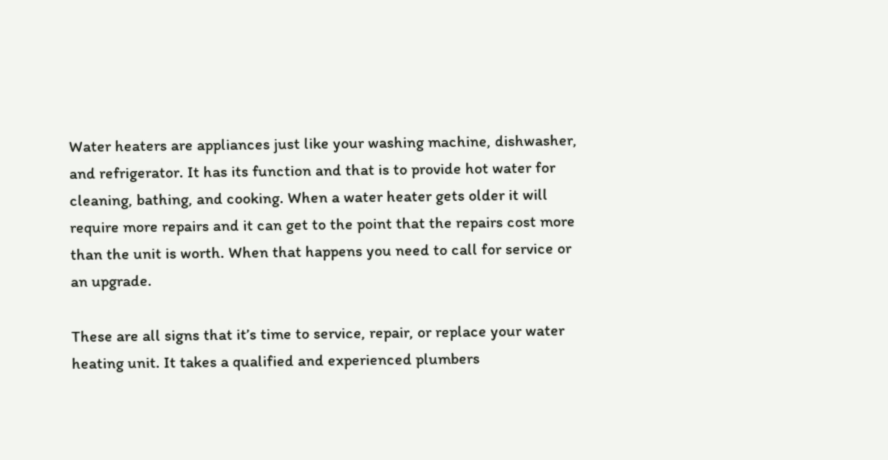Water heaters are appliances just like your washing machine, dishwasher, and refrigerator. It has its function and that is to provide hot water for cleaning, bathing, and cooking. When a water heater gets older it will require more repairs and it can get to the point that the repairs cost more than the unit is worth. When that happens you need to call for service or an upgrade.

These are all signs that it’s time to service, repair, or replace your water heating unit. It takes a qualified and experienced plumbers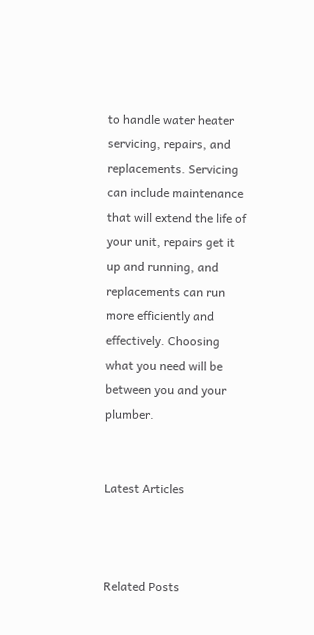to handle water heater servicing, repairs, and replacements. Servicing can include maintenance that will extend the life of your unit, repairs get it up and running, and replacements can run more efficiently and effectively. Choosing what you need will be between you and your plumber.


Latest Articles



Related Posts